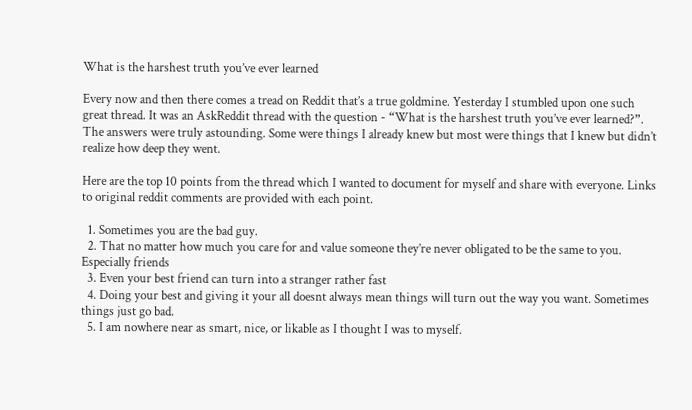What is the harshest truth you’ve ever learned

Every now and then there comes a tread on Reddit that’s a true goldmine. Yesterday I stumbled upon one such great thread. It was an AskReddit thread with the question - “What is the harshest truth you’ve ever learned?”. The answers were truly astounding. Some were things I already knew but most were things that I knew but didn’t realize how deep they went.

Here are the top 10 points from the thread which I wanted to document for myself and share with everyone. Links to original reddit comments are provided with each point.

  1. Sometimes you are the bad guy.
  2. That no matter how much you care for and value someone they’re never obligated to be the same to you. Especially friends
  3. Even your best friend can turn into a stranger rather fast
  4. Doing your best and giving it your all doesnt always mean things will turn out the way you want. Sometimes things just go bad.
  5. I am nowhere near as smart, nice, or likable as I thought I was to myself.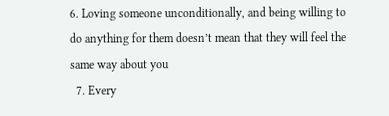6. Loving someone unconditionally, and being willing to do anything for them doesn’t mean that they will feel the same way about you
  7. Every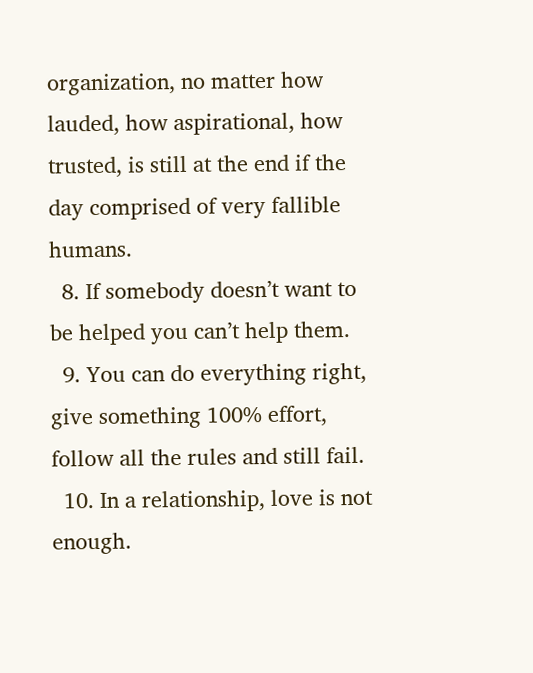organization, no matter how lauded, how aspirational, how trusted, is still at the end if the day comprised of very fallible humans.
  8. If somebody doesn’t want to be helped you can’t help them.
  9. You can do everything right, give something 100% effort, follow all the rules and still fail.
  10. In a relationship, love is not enough.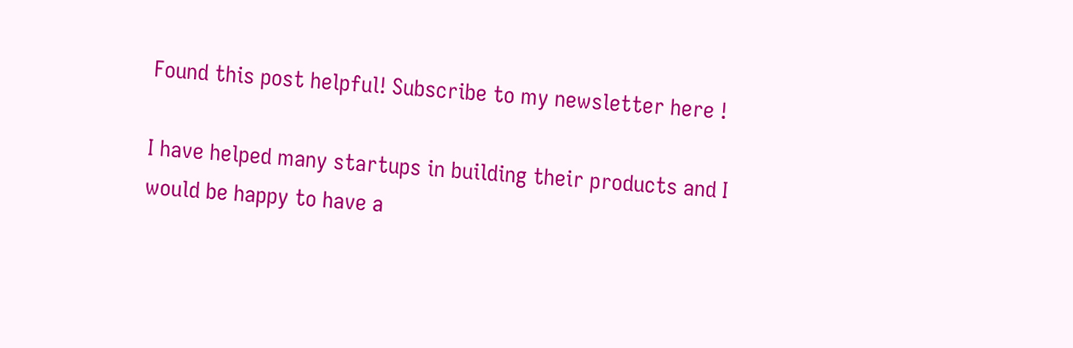Found this post helpful! Subscribe to my newsletter here !

I have helped many startups in building their products and I would be happy to have a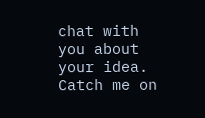chat with you about your idea. Catch me on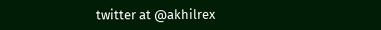twitter at @akhilrex